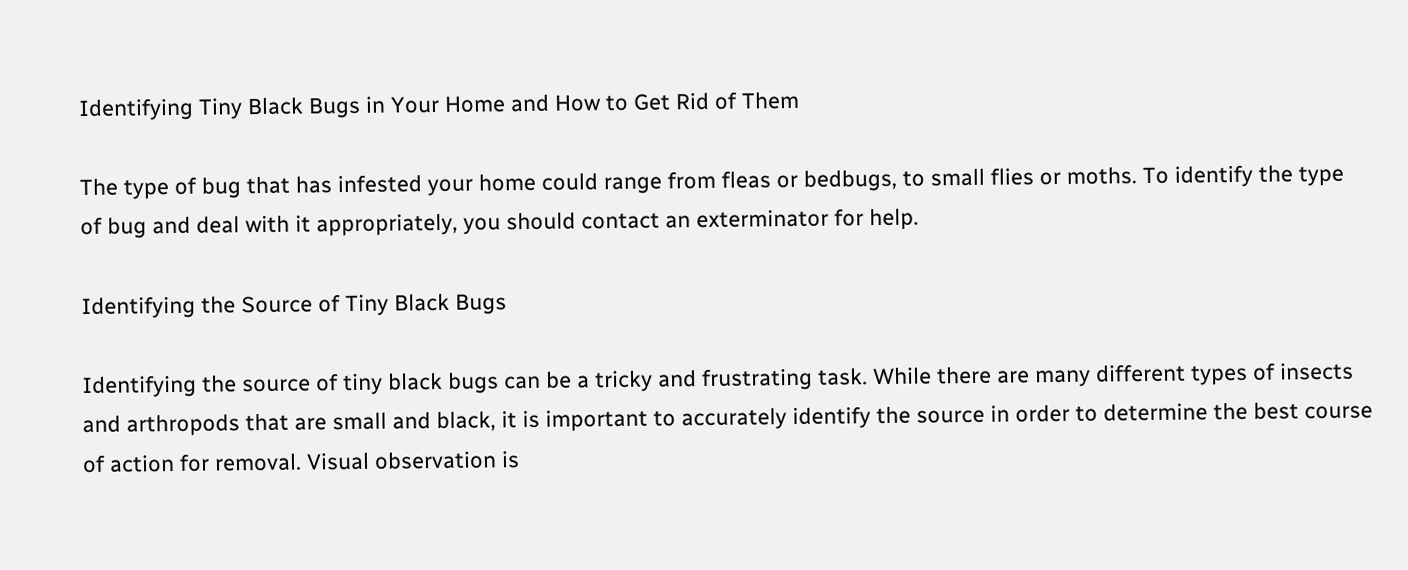Identifying Tiny Black Bugs in Your Home and How to Get Rid of Them

The type of bug that has infested your home could range from fleas or bedbugs, to small flies or moths. To identify the type of bug and deal with it appropriately, you should contact an exterminator for help.

Identifying the Source of Tiny Black Bugs

Identifying the source of tiny black bugs can be a tricky and frustrating task. While there are many different types of insects and arthropods that are small and black, it is important to accurately identify the source in order to determine the best course of action for removal. Visual observation is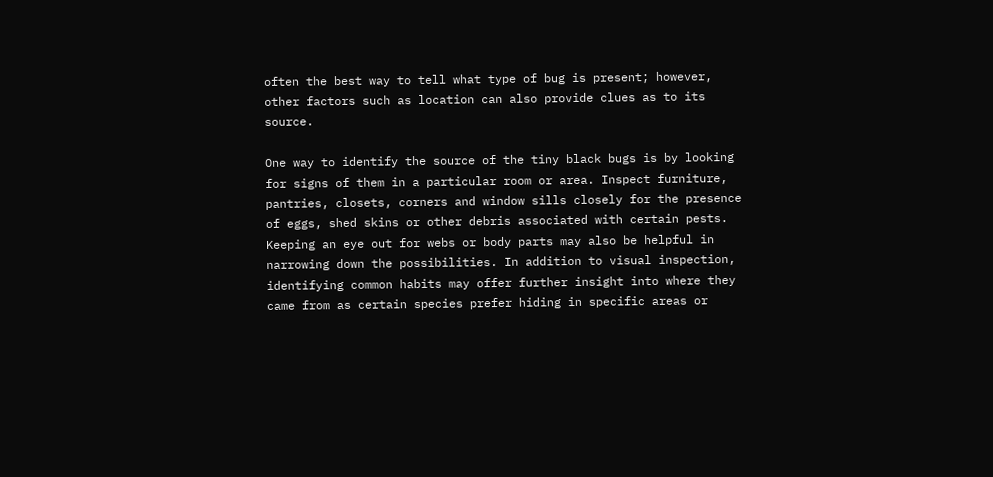often the best way to tell what type of bug is present; however, other factors such as location can also provide clues as to its source.

One way to identify the source of the tiny black bugs is by looking for signs of them in a particular room or area. Inspect furniture, pantries, closets, corners and window sills closely for the presence of eggs, shed skins or other debris associated with certain pests. Keeping an eye out for webs or body parts may also be helpful in narrowing down the possibilities. In addition to visual inspection, identifying common habits may offer further insight into where they came from as certain species prefer hiding in specific areas or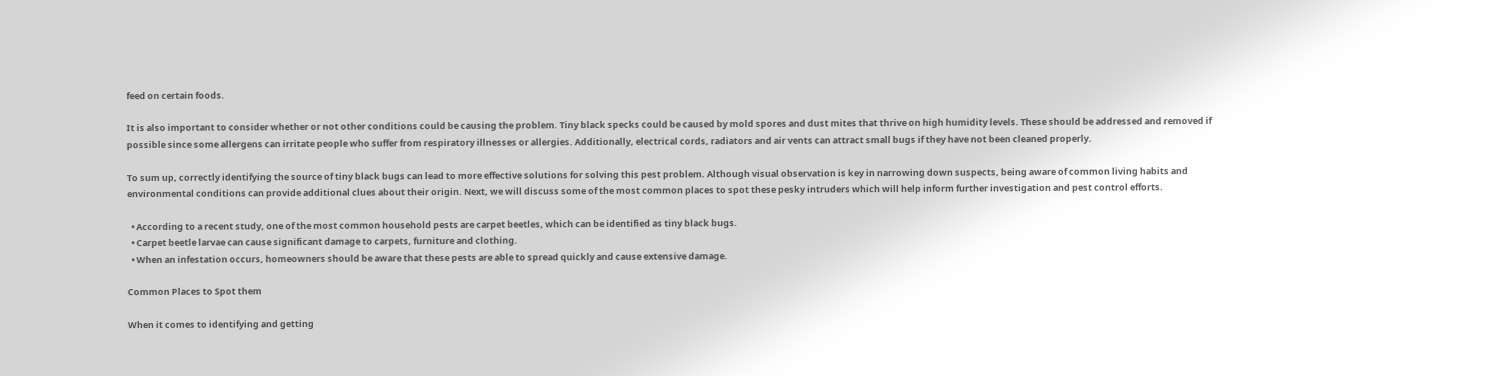feed on certain foods.

It is also important to consider whether or not other conditions could be causing the problem. Tiny black specks could be caused by mold spores and dust mites that thrive on high humidity levels. These should be addressed and removed if possible since some allergens can irritate people who suffer from respiratory illnesses or allergies. Additionally, electrical cords, radiators and air vents can attract small bugs if they have not been cleaned properly.

To sum up, correctly identifying the source of tiny black bugs can lead to more effective solutions for solving this pest problem. Although visual observation is key in narrowing down suspects, being aware of common living habits and environmental conditions can provide additional clues about their origin. Next, we will discuss some of the most common places to spot these pesky intruders which will help inform further investigation and pest control efforts.

  • According to a recent study, one of the most common household pests are carpet beetles, which can be identified as tiny black bugs.
  • Carpet beetle larvae can cause significant damage to carpets, furniture and clothing.
  • When an infestation occurs, homeowners should be aware that these pests are able to spread quickly and cause extensive damage.

Common Places to Spot them

When it comes to identifying and getting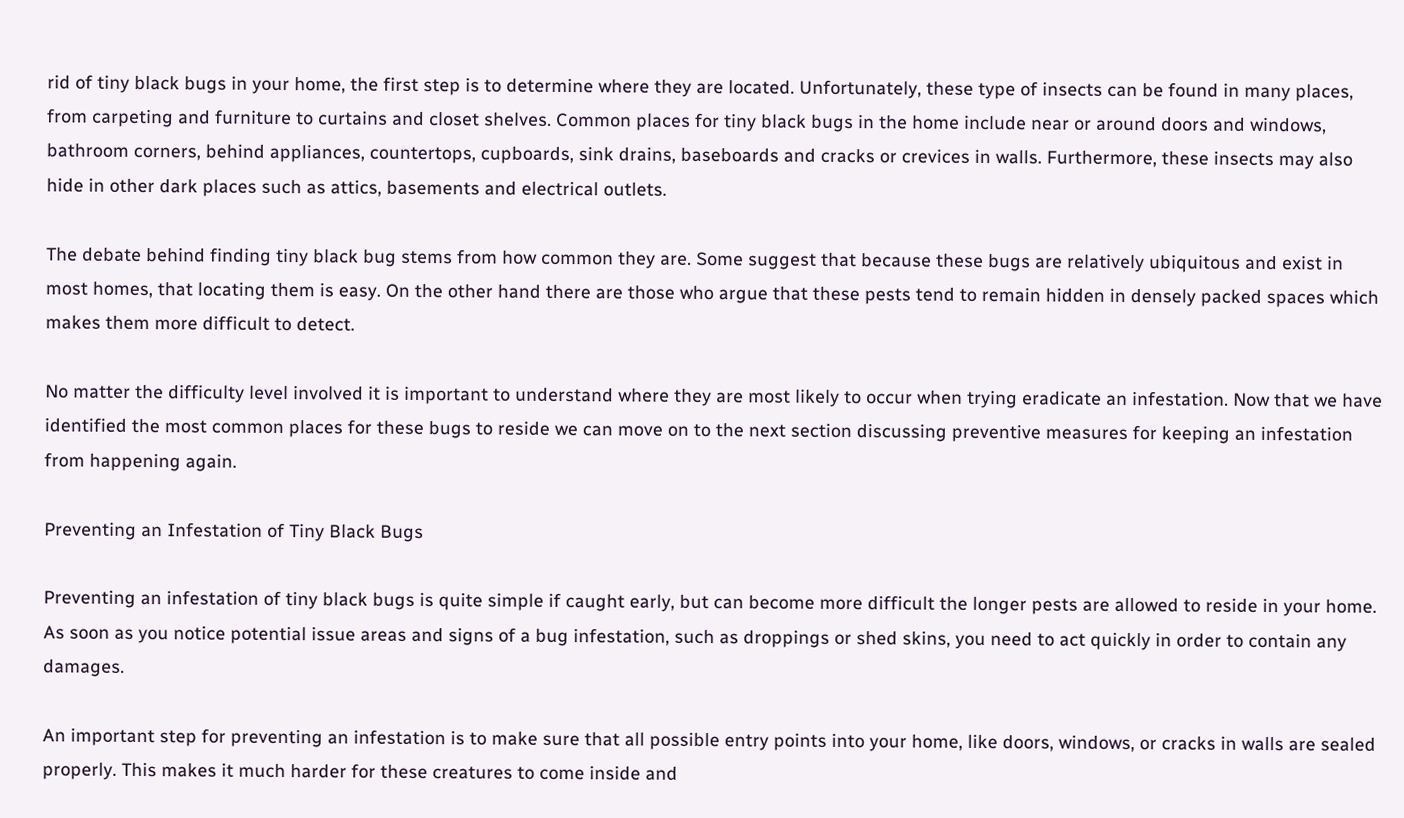rid of tiny black bugs in your home, the first step is to determine where they are located. Unfortunately, these type of insects can be found in many places, from carpeting and furniture to curtains and closet shelves. Common places for tiny black bugs in the home include near or around doors and windows, bathroom corners, behind appliances, countertops, cupboards, sink drains, baseboards and cracks or crevices in walls. Furthermore, these insects may also hide in other dark places such as attics, basements and electrical outlets.

The debate behind finding tiny black bug stems from how common they are. Some suggest that because these bugs are relatively ubiquitous and exist in most homes, that locating them is easy. On the other hand there are those who argue that these pests tend to remain hidden in densely packed spaces which makes them more difficult to detect.

No matter the difficulty level involved it is important to understand where they are most likely to occur when trying eradicate an infestation. Now that we have identified the most common places for these bugs to reside we can move on to the next section discussing preventive measures for keeping an infestation from happening again.

Preventing an Infestation of Tiny Black Bugs

Preventing an infestation of tiny black bugs is quite simple if caught early, but can become more difficult the longer pests are allowed to reside in your home. As soon as you notice potential issue areas and signs of a bug infestation, such as droppings or shed skins, you need to act quickly in order to contain any damages.

An important step for preventing an infestation is to make sure that all possible entry points into your home, like doors, windows, or cracks in walls are sealed properly. This makes it much harder for these creatures to come inside and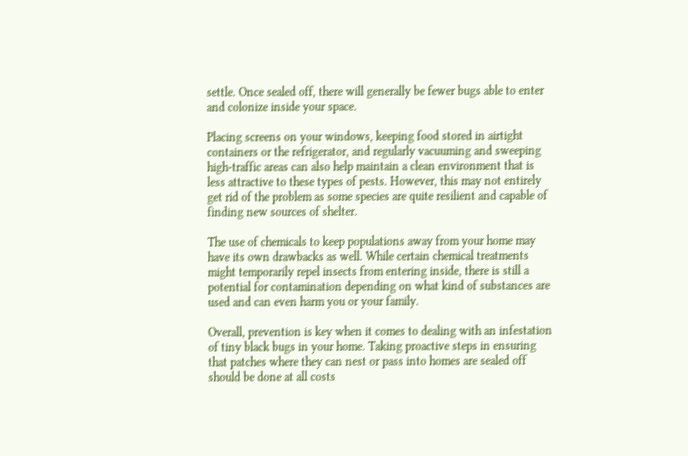settle. Once sealed off, there will generally be fewer bugs able to enter and colonize inside your space.

Placing screens on your windows, keeping food stored in airtight containers or the refrigerator, and regularly vacuuming and sweeping high-traffic areas can also help maintain a clean environment that is less attractive to these types of pests. However, this may not entirely get rid of the problem as some species are quite resilient and capable of finding new sources of shelter.

The use of chemicals to keep populations away from your home may have its own drawbacks as well. While certain chemical treatments might temporarily repel insects from entering inside, there is still a potential for contamination depending on what kind of substances are used and can even harm you or your family.

Overall, prevention is key when it comes to dealing with an infestation of tiny black bugs in your home. Taking proactive steps in ensuring that patches where they can nest or pass into homes are sealed off should be done at all costs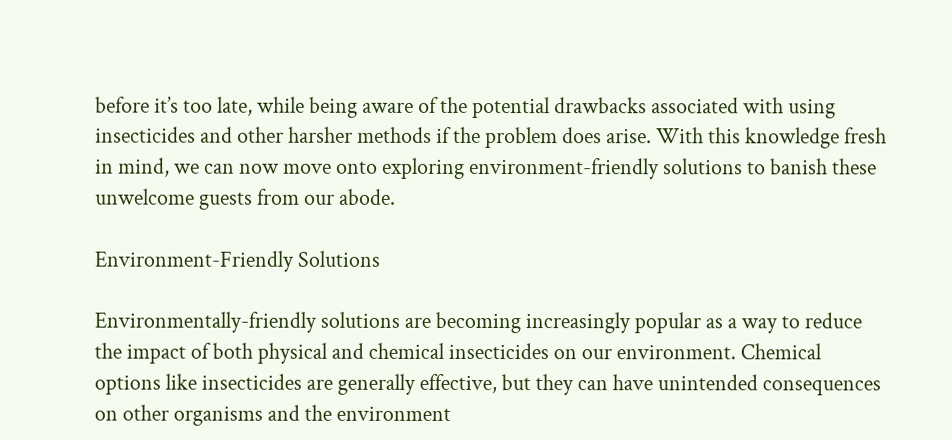before it’s too late, while being aware of the potential drawbacks associated with using insecticides and other harsher methods if the problem does arise. With this knowledge fresh in mind, we can now move onto exploring environment-friendly solutions to banish these unwelcome guests from our abode.

Environment-Friendly Solutions

Environmentally-friendly solutions are becoming increasingly popular as a way to reduce the impact of both physical and chemical insecticides on our environment. Chemical options like insecticides are generally effective, but they can have unintended consequences on other organisms and the environment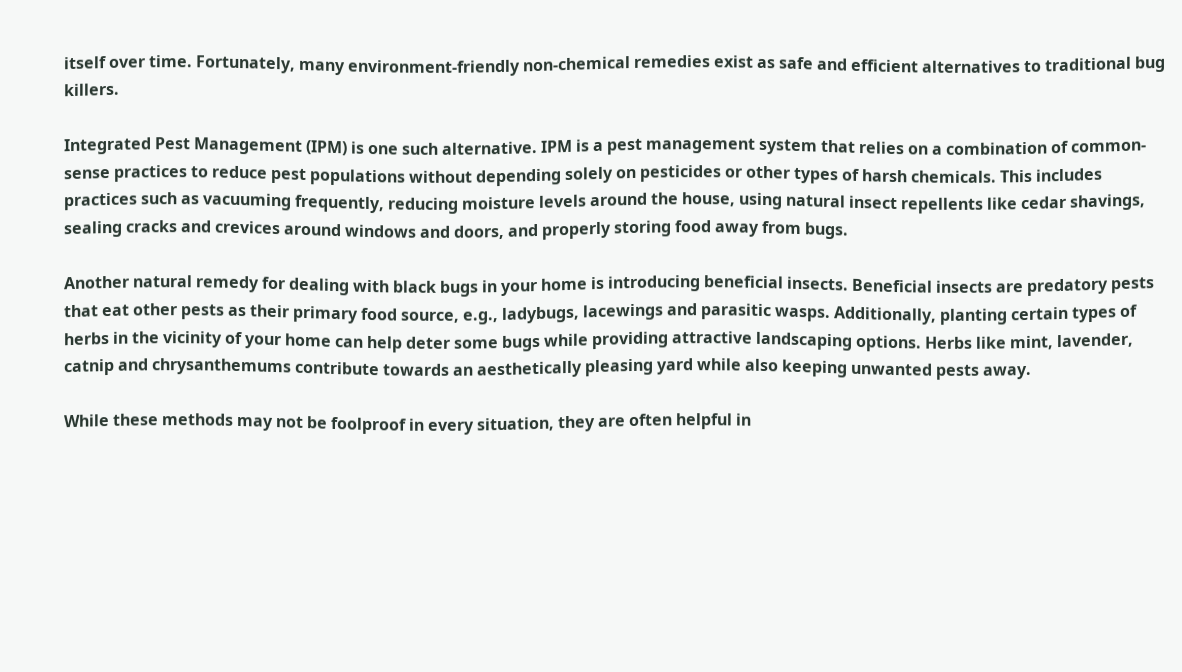itself over time. Fortunately, many environment-friendly non-chemical remedies exist as safe and efficient alternatives to traditional bug killers.

Integrated Pest Management (IPM) is one such alternative. IPM is a pest management system that relies on a combination of common-sense practices to reduce pest populations without depending solely on pesticides or other types of harsh chemicals. This includes practices such as vacuuming frequently, reducing moisture levels around the house, using natural insect repellents like cedar shavings, sealing cracks and crevices around windows and doors, and properly storing food away from bugs.

Another natural remedy for dealing with black bugs in your home is introducing beneficial insects. Beneficial insects are predatory pests that eat other pests as their primary food source, e.g., ladybugs, lacewings and parasitic wasps. Additionally, planting certain types of herbs in the vicinity of your home can help deter some bugs while providing attractive landscaping options. Herbs like mint, lavender, catnip and chrysanthemums contribute towards an aesthetically pleasing yard while also keeping unwanted pests away.

While these methods may not be foolproof in every situation, they are often helpful in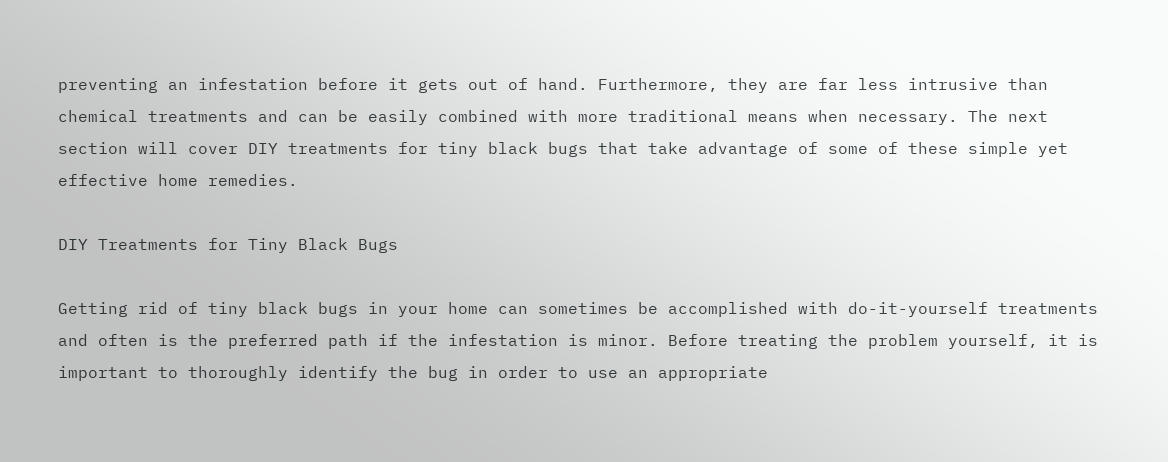preventing an infestation before it gets out of hand. Furthermore, they are far less intrusive than chemical treatments and can be easily combined with more traditional means when necessary. The next section will cover DIY treatments for tiny black bugs that take advantage of some of these simple yet effective home remedies.

DIY Treatments for Tiny Black Bugs

Getting rid of tiny black bugs in your home can sometimes be accomplished with do-it-yourself treatments and often is the preferred path if the infestation is minor. Before treating the problem yourself, it is important to thoroughly identify the bug in order to use an appropriate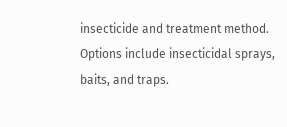insecticide and treatment method. Options include insecticidal sprays, baits, and traps.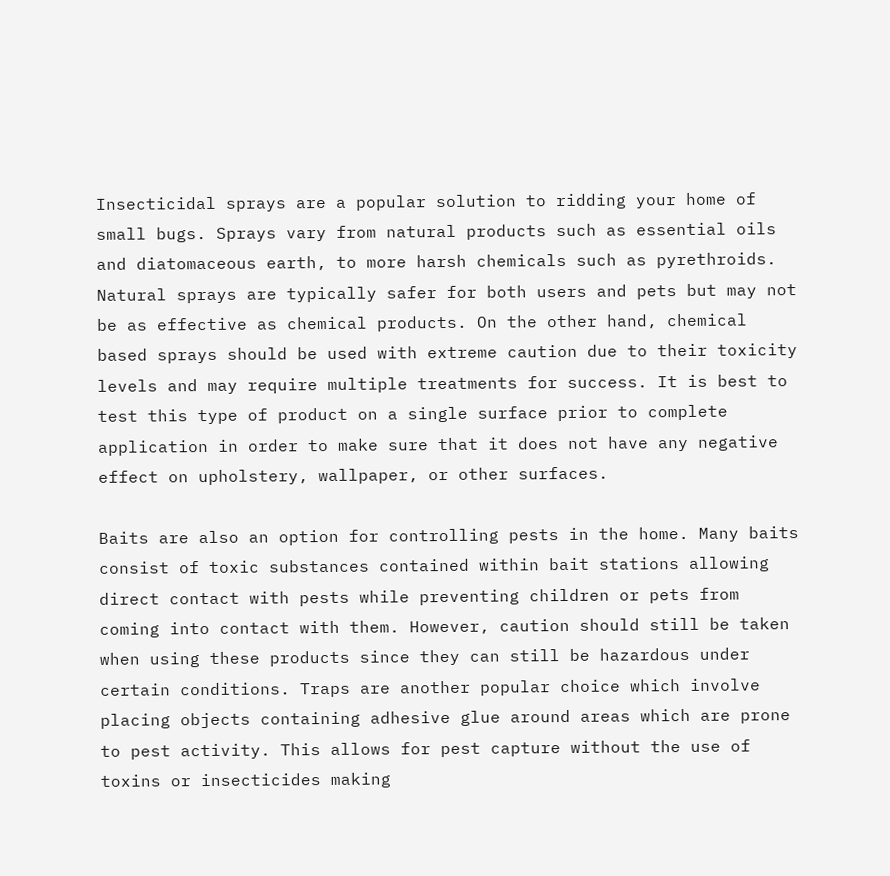Insecticidal sprays are a popular solution to ridding your home of small bugs. Sprays vary from natural products such as essential oils and diatomaceous earth, to more harsh chemicals such as pyrethroids. Natural sprays are typically safer for both users and pets but may not be as effective as chemical products. On the other hand, chemical based sprays should be used with extreme caution due to their toxicity levels and may require multiple treatments for success. It is best to test this type of product on a single surface prior to complete application in order to make sure that it does not have any negative effect on upholstery, wallpaper, or other surfaces.

Baits are also an option for controlling pests in the home. Many baits consist of toxic substances contained within bait stations allowing direct contact with pests while preventing children or pets from coming into contact with them. However, caution should still be taken when using these products since they can still be hazardous under certain conditions. Traps are another popular choice which involve placing objects containing adhesive glue around areas which are prone to pest activity. This allows for pest capture without the use of toxins or insecticides making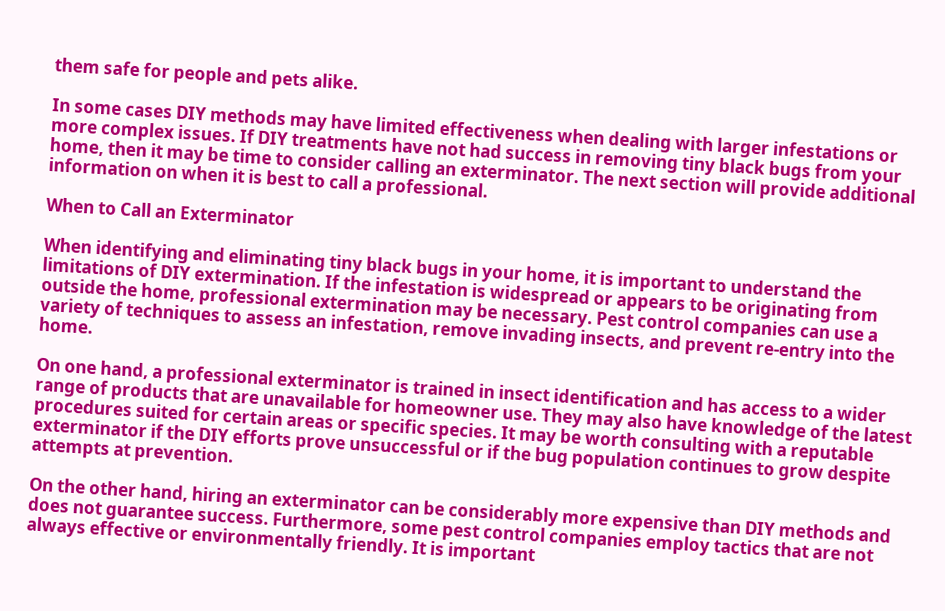them safe for people and pets alike.

In some cases DIY methods may have limited effectiveness when dealing with larger infestations or more complex issues. If DIY treatments have not had success in removing tiny black bugs from your home, then it may be time to consider calling an exterminator. The next section will provide additional information on when it is best to call a professional.

When to Call an Exterminator

When identifying and eliminating tiny black bugs in your home, it is important to understand the limitations of DIY extermination. If the infestation is widespread or appears to be originating from outside the home, professional extermination may be necessary. Pest control companies can use a variety of techniques to assess an infestation, remove invading insects, and prevent re-entry into the home.

On one hand, a professional exterminator is trained in insect identification and has access to a wider range of products that are unavailable for homeowner use. They may also have knowledge of the latest procedures suited for certain areas or specific species. It may be worth consulting with a reputable exterminator if the DIY efforts prove unsuccessful or if the bug population continues to grow despite attempts at prevention.

On the other hand, hiring an exterminator can be considerably more expensive than DIY methods and does not guarantee success. Furthermore, some pest control companies employ tactics that are not always effective or environmentally friendly. It is important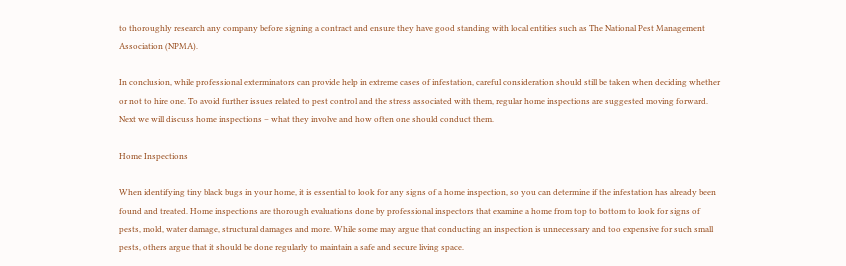to thoroughly research any company before signing a contract and ensure they have good standing with local entities such as The National Pest Management Association (NPMA).

In conclusion, while professional exterminators can provide help in extreme cases of infestation, careful consideration should still be taken when deciding whether or not to hire one. To avoid further issues related to pest control and the stress associated with them, regular home inspections are suggested moving forward. Next we will discuss home inspections – what they involve and how often one should conduct them.

Home Inspections

When identifying tiny black bugs in your home, it is essential to look for any signs of a home inspection, so you can determine if the infestation has already been found and treated. Home inspections are thorough evaluations done by professional inspectors that examine a home from top to bottom to look for signs of pests, mold, water damage, structural damages and more. While some may argue that conducting an inspection is unnecessary and too expensive for such small pests, others argue that it should be done regularly to maintain a safe and secure living space.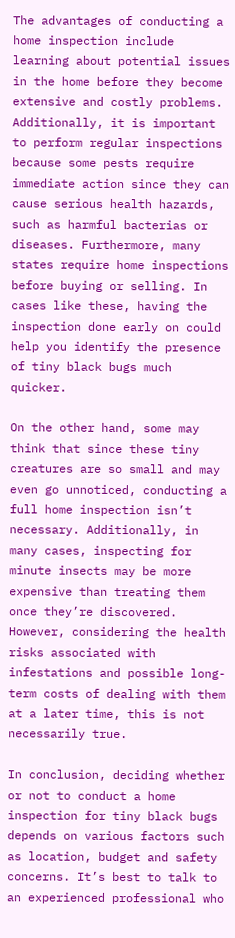The advantages of conducting a home inspection include learning about potential issues in the home before they become extensive and costly problems. Additionally, it is important to perform regular inspections because some pests require immediate action since they can cause serious health hazards, such as harmful bacterias or diseases. Furthermore, many states require home inspections before buying or selling. In cases like these, having the inspection done early on could help you identify the presence of tiny black bugs much quicker.

On the other hand, some may think that since these tiny creatures are so small and may even go unnoticed, conducting a full home inspection isn’t necessary. Additionally, in many cases, inspecting for minute insects may be more expensive than treating them once they’re discovered. However, considering the health risks associated with infestations and possible long-term costs of dealing with them at a later time, this is not necessarily true.

In conclusion, deciding whether or not to conduct a home inspection for tiny black bugs depends on various factors such as location, budget and safety concerns. It’s best to talk to an experienced professional who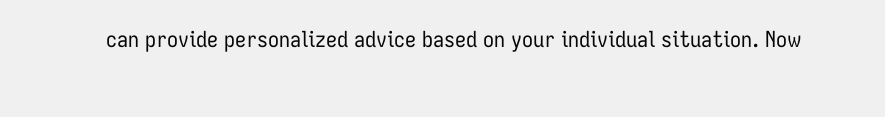can provide personalized advice based on your individual situation. Now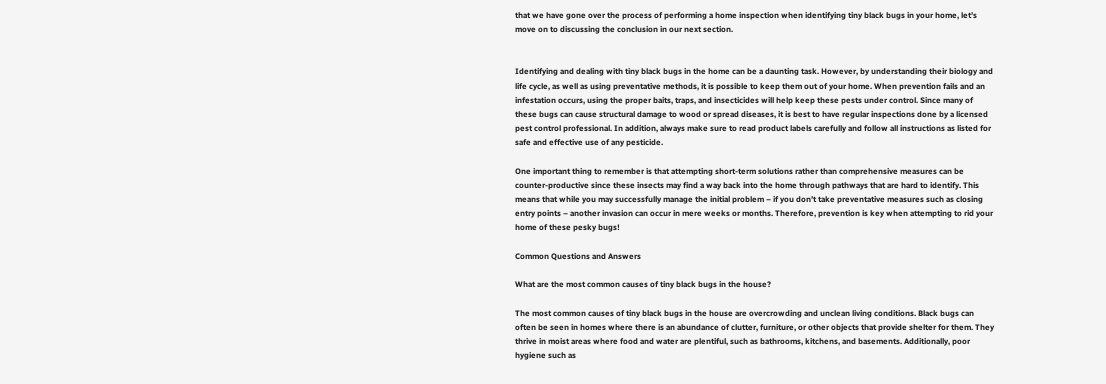that we have gone over the process of performing a home inspection when identifying tiny black bugs in your home, let’s move on to discussing the conclusion in our next section.


Identifying and dealing with tiny black bugs in the home can be a daunting task. However, by understanding their biology and life cycle, as well as using preventative methods, it is possible to keep them out of your home. When prevention fails and an infestation occurs, using the proper baits, traps, and insecticides will help keep these pests under control. Since many of these bugs can cause structural damage to wood or spread diseases, it is best to have regular inspections done by a licensed pest control professional. In addition, always make sure to read product labels carefully and follow all instructions as listed for safe and effective use of any pesticide.

One important thing to remember is that attempting short-term solutions rather than comprehensive measures can be counter-productive since these insects may find a way back into the home through pathways that are hard to identify. This means that while you may successfully manage the initial problem – if you don’t take preventative measures such as closing entry points – another invasion can occur in mere weeks or months. Therefore, prevention is key when attempting to rid your home of these pesky bugs!

Common Questions and Answers

What are the most common causes of tiny black bugs in the house?

The most common causes of tiny black bugs in the house are overcrowding and unclean living conditions. Black bugs can often be seen in homes where there is an abundance of clutter, furniture, or other objects that provide shelter for them. They thrive in moist areas where food and water are plentiful, such as bathrooms, kitchens, and basements. Additionally, poor hygiene such as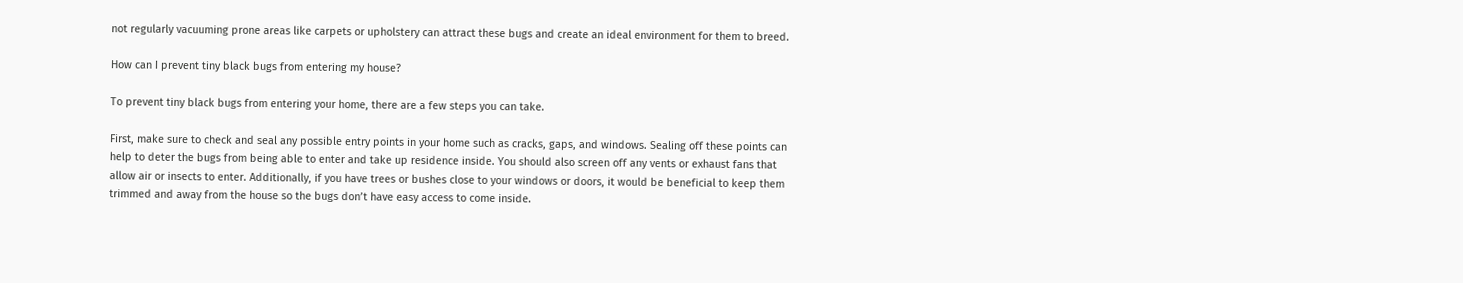not regularly vacuuming prone areas like carpets or upholstery can attract these bugs and create an ideal environment for them to breed.

How can I prevent tiny black bugs from entering my house?

To prevent tiny black bugs from entering your home, there are a few steps you can take.

First, make sure to check and seal any possible entry points in your home such as cracks, gaps, and windows. Sealing off these points can help to deter the bugs from being able to enter and take up residence inside. You should also screen off any vents or exhaust fans that allow air or insects to enter. Additionally, if you have trees or bushes close to your windows or doors, it would be beneficial to keep them trimmed and away from the house so the bugs don’t have easy access to come inside.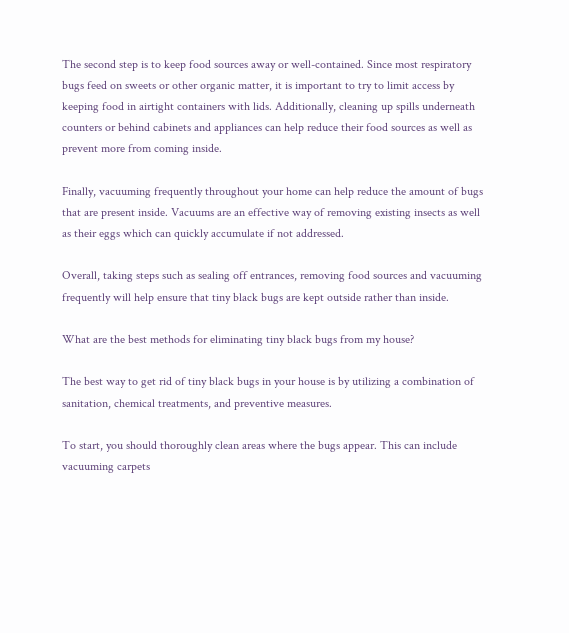The second step is to keep food sources away or well-contained. Since most respiratory bugs feed on sweets or other organic matter, it is important to try to limit access by keeping food in airtight containers with lids. Additionally, cleaning up spills underneath counters or behind cabinets and appliances can help reduce their food sources as well as prevent more from coming inside.

Finally, vacuuming frequently throughout your home can help reduce the amount of bugs that are present inside. Vacuums are an effective way of removing existing insects as well as their eggs which can quickly accumulate if not addressed.

Overall, taking steps such as sealing off entrances, removing food sources and vacuuming frequently will help ensure that tiny black bugs are kept outside rather than inside.

What are the best methods for eliminating tiny black bugs from my house?

The best way to get rid of tiny black bugs in your house is by utilizing a combination of sanitation, chemical treatments, and preventive measures.

To start, you should thoroughly clean areas where the bugs appear. This can include vacuuming carpets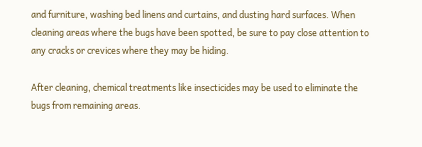and furniture, washing bed linens and curtains, and dusting hard surfaces. When cleaning areas where the bugs have been spotted, be sure to pay close attention to any cracks or crevices where they may be hiding.

After cleaning, chemical treatments like insecticides may be used to eliminate the bugs from remaining areas.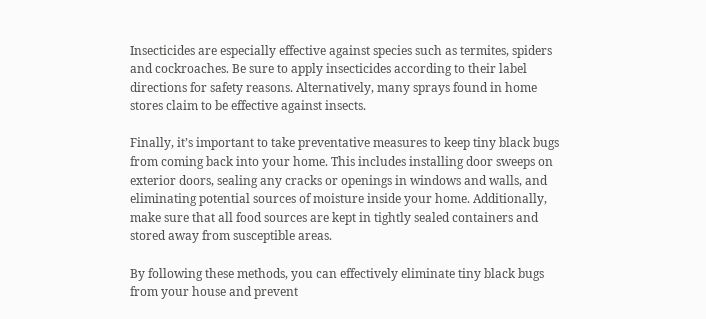Insecticides are especially effective against species such as termites, spiders and cockroaches. Be sure to apply insecticides according to their label directions for safety reasons. Alternatively, many sprays found in home stores claim to be effective against insects.

Finally, it’s important to take preventative measures to keep tiny black bugs from coming back into your home. This includes installing door sweeps on exterior doors, sealing any cracks or openings in windows and walls, and eliminating potential sources of moisture inside your home. Additionally, make sure that all food sources are kept in tightly sealed containers and stored away from susceptible areas.

By following these methods, you can effectively eliminate tiny black bugs from your house and prevent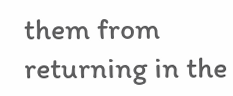them from returning in the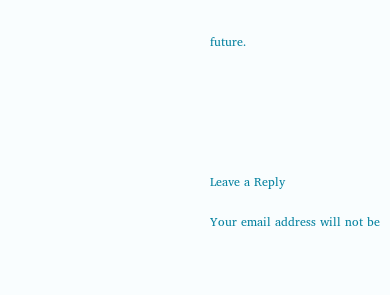future.






Leave a Reply

Your email address will not be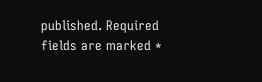published. Required fields are marked *